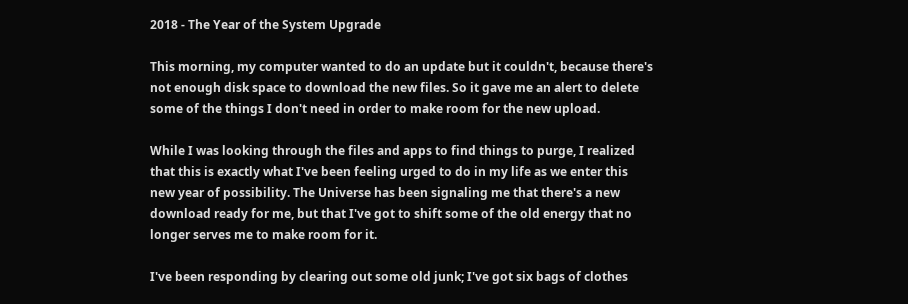2018 - The Year of the System Upgrade

This morning, my computer wanted to do an update but it couldn't, because there's not enough disk space to download the new files. So it gave me an alert to delete some of the things I don't need in order to make room for the new upload.

While I was looking through the files and apps to find things to purge, I realized that this is exactly what I've been feeling urged to do in my life as we enter this new year of possibility. The Universe has been signaling me that there's a new download ready for me, but that I've got to shift some of the old energy that no longer serves me to make room for it.

I've been responding by clearing out some old junk; I've got six bags of clothes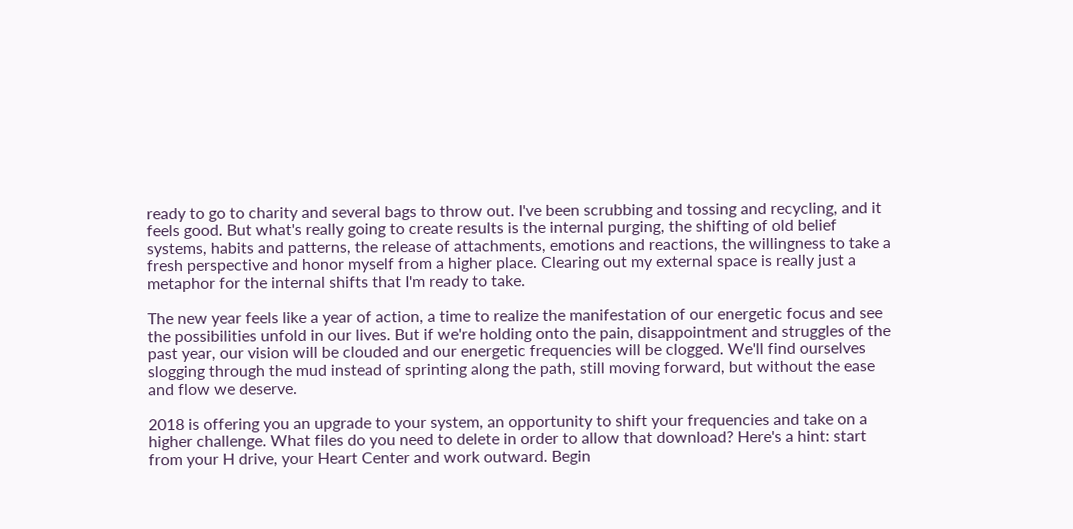ready to go to charity and several bags to throw out. I've been scrubbing and tossing and recycling, and it feels good. But what's really going to create results is the internal purging, the shifting of old belief systems, habits and patterns, the release of attachments, emotions and reactions, the willingness to take a fresh perspective and honor myself from a higher place. Clearing out my external space is really just a metaphor for the internal shifts that I'm ready to take.

The new year feels like a year of action, a time to realize the manifestation of our energetic focus and see the possibilities unfold in our lives. But if we're holding onto the pain, disappointment and struggles of the past year, our vision will be clouded and our energetic frequencies will be clogged. We'll find ourselves slogging through the mud instead of sprinting along the path, still moving forward, but without the ease and flow we deserve.

2018 is offering you an upgrade to your system, an opportunity to shift your frequencies and take on a higher challenge. What files do you need to delete in order to allow that download? Here's a hint: start from your H drive, your Heart Center and work outward. Begin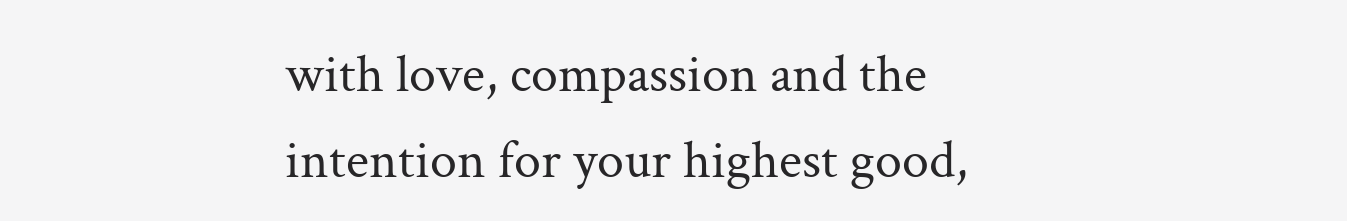with love, compassion and the intention for your highest good,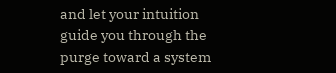and let your intuition guide you through the purge toward a system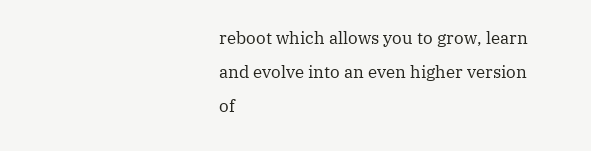reboot which allows you to grow, learn and evolve into an even higher version of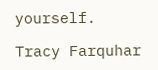yourself.

Tracy Farquhar